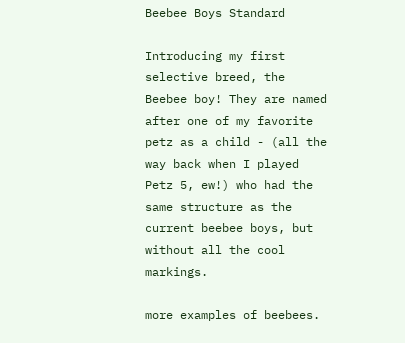Beebee Boys Standard

Introducing my first selective breed, the Beebee boy! They are named after one of my favorite petz as a child - (all the way back when I played Petz 5, ew!) who had the same structure as the current beebee boys, but without all the cool markings.

more examples of beebees.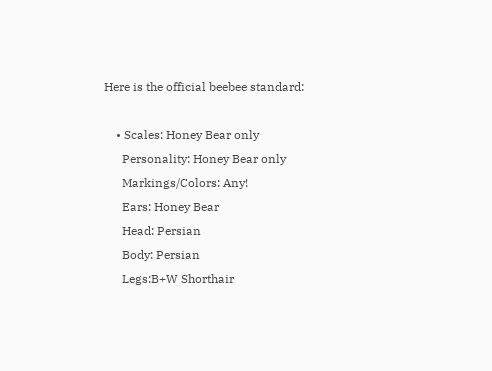Here is the official beebee standard:

    • Scales: Honey Bear only
      Personality: Honey Bear only
      Markings/Colors: Any!
      Ears: Honey Bear
      Head: Persian
      Body: Persian
      Legs:B+W Shorthair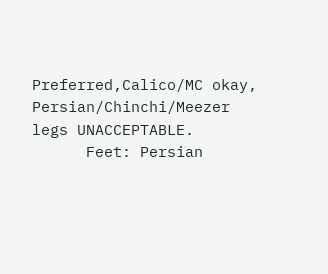Preferred,Calico/MC okay, Persian/Chinchi/Meezer legs UNACCEPTABLE.
      Feet: Persian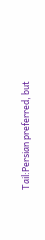Tail:Persian preferred, but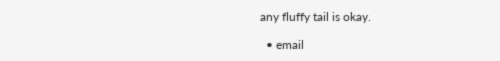any fluffy tail is okay.

  • email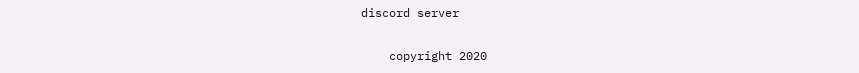discord server

    copyright 2020